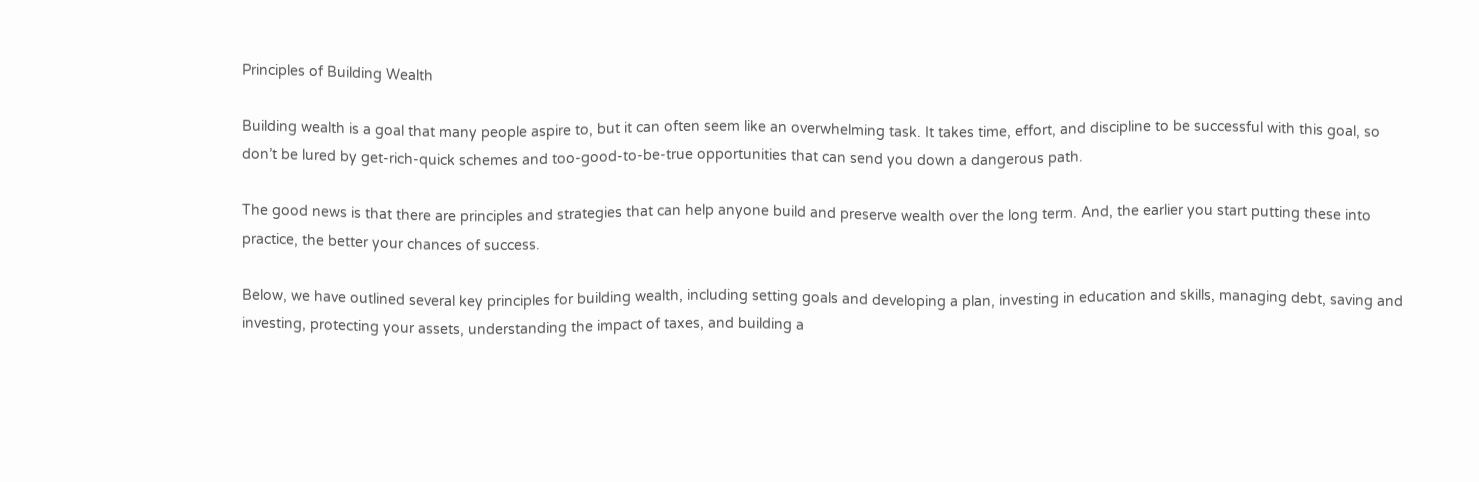Principles of Building Wealth

Building wealth is a goal that many people aspire to, but it can often seem like an overwhelming task. It takes time, effort, and discipline to be successful with this goal, so don’t be lured by get-rich-quick schemes and too-good-to-be-true opportunities that can send you down a dangerous path.

The good news is that there are principles and strategies that can help anyone build and preserve wealth over the long term. And, the earlier you start putting these into practice, the better your chances of success.

Below, we have outlined several key principles for building wealth, including setting goals and developing a plan, investing in education and skills, managing debt, saving and investing, protecting your assets, understanding the impact of taxes, and building a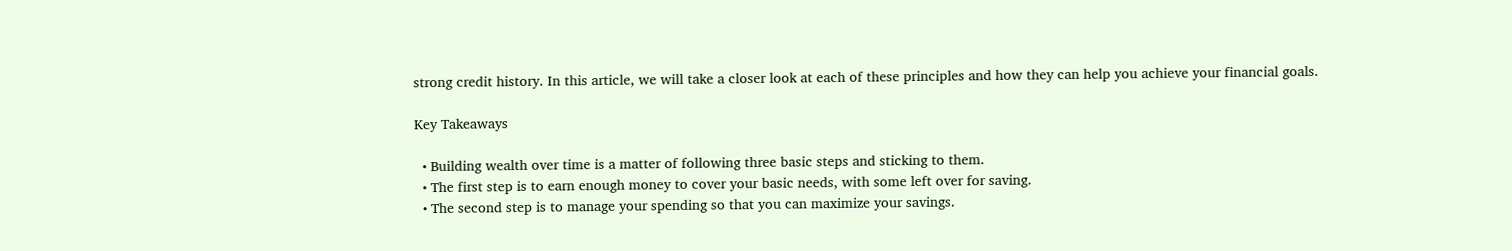strong credit history. In this article, we will take a closer look at each of these principles and how they can help you achieve your financial goals.

Key Takeaways

  • Building wealth over time is a matter of following three basic steps and sticking to them.
  • The first step is to earn enough money to cover your basic needs, with some left over for saving.
  • The second step is to manage your spending so that you can maximize your savings.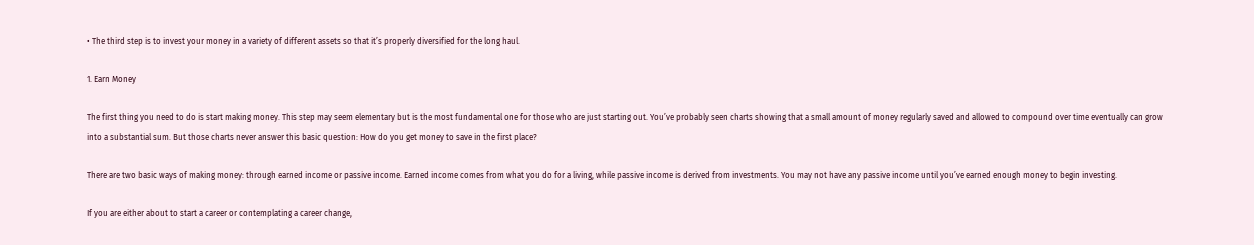• The third step is to invest your money in a variety of different assets so that it’s properly diversified for the long haul.

1. Earn Money

The first thing you need to do is start making money. This step may seem elementary but is the most fundamental one for those who are just starting out. You’ve probably seen charts showing that a small amount of money regularly saved and allowed to compound over time eventually can grow into a substantial sum. But those charts never answer this basic question: How do you get money to save in the first place?

There are two basic ways of making money: through earned income or passive income. Earned income comes from what you do for a living, while passive income is derived from investments. You may not have any passive income until you’ve earned enough money to begin investing.

If you are either about to start a career or contemplating a career change,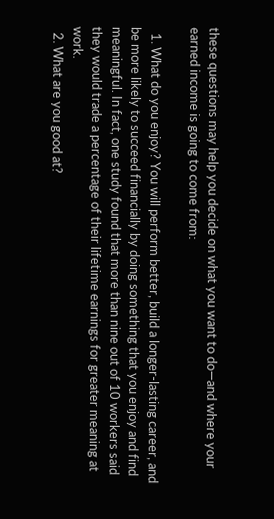these questions may help you decide on what you want to do—and where your earned income is going to come from:

  1. What do you enjoy? You will perform better, build a longer-lasting career, and be more likely to succeed financially by doing something that you enjoy and find meaningful. In fact, one study found that more than nine out of 10 workers said they would trade a percentage of their lifetime earnings for greater meaning at work.
  2. What are you good at?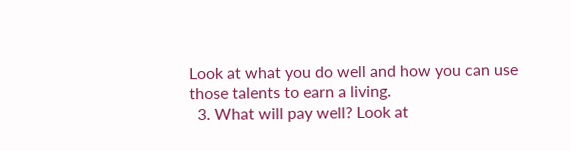Look at what you do well and how you can use those talents to earn a living.
  3. What will pay well? Look at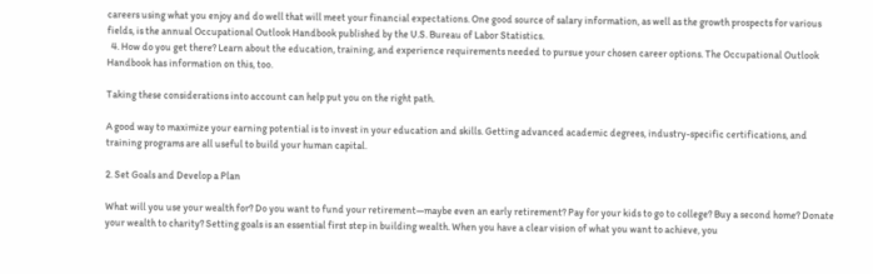careers using what you enjoy and do well that will meet your financial expectations. One good source of salary information, as well as the growth prospects for various fields, is the annual Occupational Outlook Handbook published by the U.S. Bureau of Labor Statistics.
  4. How do you get there? Learn about the education, training, and experience requirements needed to pursue your chosen career options. The Occupational Outlook Handbook has information on this, too.

Taking these considerations into account can help put you on the right path.

A good way to maximize your earning potential is to invest in your education and skills. Getting advanced academic degrees, industry-specific certifications, and training programs are all useful to build your human capital.

2. Set Goals and Develop a Plan

What will you use your wealth for? Do you want to fund your retirement—maybe even an early retirement? Pay for your kids to go to college? Buy a second home? Donate your wealth to charity? Setting goals is an essential first step in building wealth. When you have a clear vision of what you want to achieve, you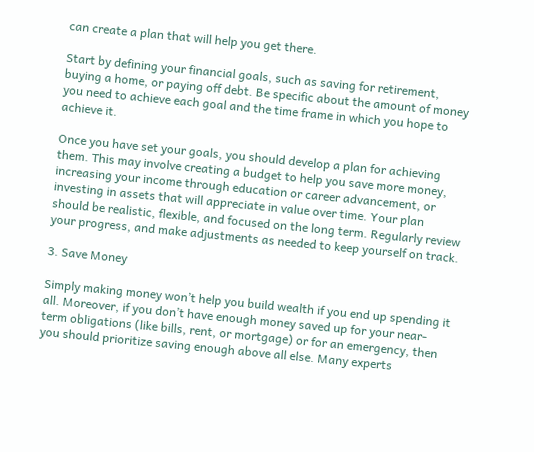can create a plan that will help you get there.

Start by defining your financial goals, such as saving for retirement, buying a home, or paying off debt. Be specific about the amount of money you need to achieve each goal and the time frame in which you hope to achieve it.

Once you have set your goals, you should develop a plan for achieving them. This may involve creating a budget to help you save more money, increasing your income through education or career advancement, or investing in assets that will appreciate in value over time. Your plan should be realistic, flexible, and focused on the long term. Regularly review your progress, and make adjustments as needed to keep yourself on track.

3. Save Money

Simply making money won’t help you build wealth if you end up spending it all. Moreover, if you don’t have enough money saved up for your near-term obligations (like bills, rent, or mortgage) or for an emergency, then you should prioritize saving enough above all else. Many experts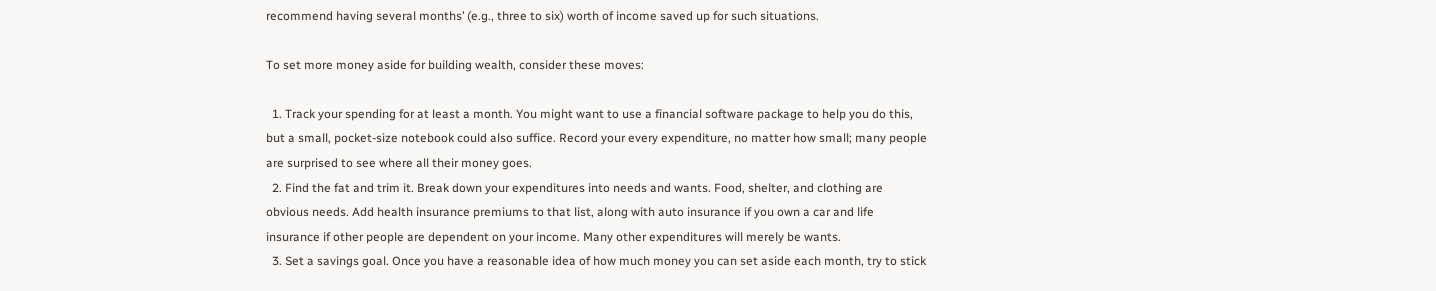recommend having several months’ (e.g., three to six) worth of income saved up for such situations.

To set more money aside for building wealth, consider these moves:

  1. Track your spending for at least a month. You might want to use a financial software package to help you do this, but a small, pocket-size notebook could also suffice. Record your every expenditure, no matter how small; many people are surprised to see where all their money goes.
  2. Find the fat and trim it. Break down your expenditures into needs and wants. Food, shelter, and clothing are obvious needs. Add health insurance premiums to that list, along with auto insurance if you own a car and life insurance if other people are dependent on your income. Many other expenditures will merely be wants.
  3. Set a savings goal. Once you have a reasonable idea of how much money you can set aside each month, try to stick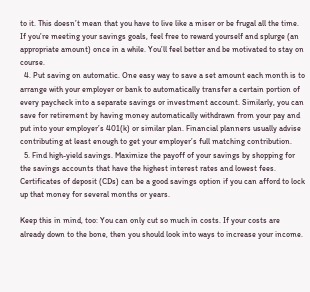to it. This doesn’t mean that you have to live like a miser or be frugal all the time. If you’re meeting your savings goals, feel free to reward yourself and splurge (an appropriate amount) once in a while. You’ll feel better and be motivated to stay on course.
  4. Put saving on automatic. One easy way to save a set amount each month is to arrange with your employer or bank to automatically transfer a certain portion of every paycheck into a separate savings or investment account. Similarly, you can save for retirement by having money automatically withdrawn from your pay and put into your employer’s 401(k) or similar plan. Financial planners usually advise contributing at least enough to get your employer’s full matching contribution.
  5. Find high-yield savings. Maximize the payoff of your savings by shopping for the savings accounts that have the highest interest rates and lowest fees. Certificates of deposit (CDs) can be a good savings option if you can afford to lock up that money for several months or years.

Keep this in mind, too: You can only cut so much in costs. If your costs are already down to the bone, then you should look into ways to increase your income.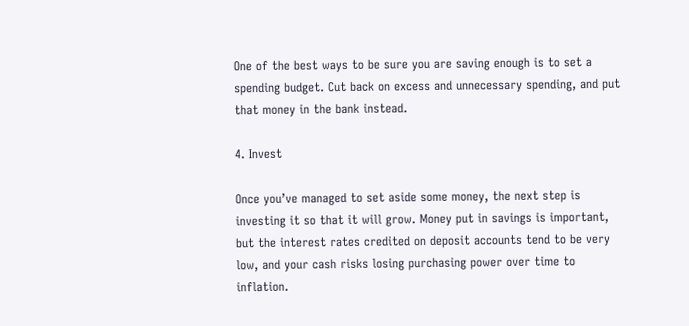One of the best ways to be sure you are saving enough is to set a spending budget. Cut back on excess and unnecessary spending, and put that money in the bank instead.

4. Invest

Once you’ve managed to set aside some money, the next step is investing it so that it will grow. Money put in savings is important, but the interest rates credited on deposit accounts tend to be very low, and your cash risks losing purchasing power over time to inflation.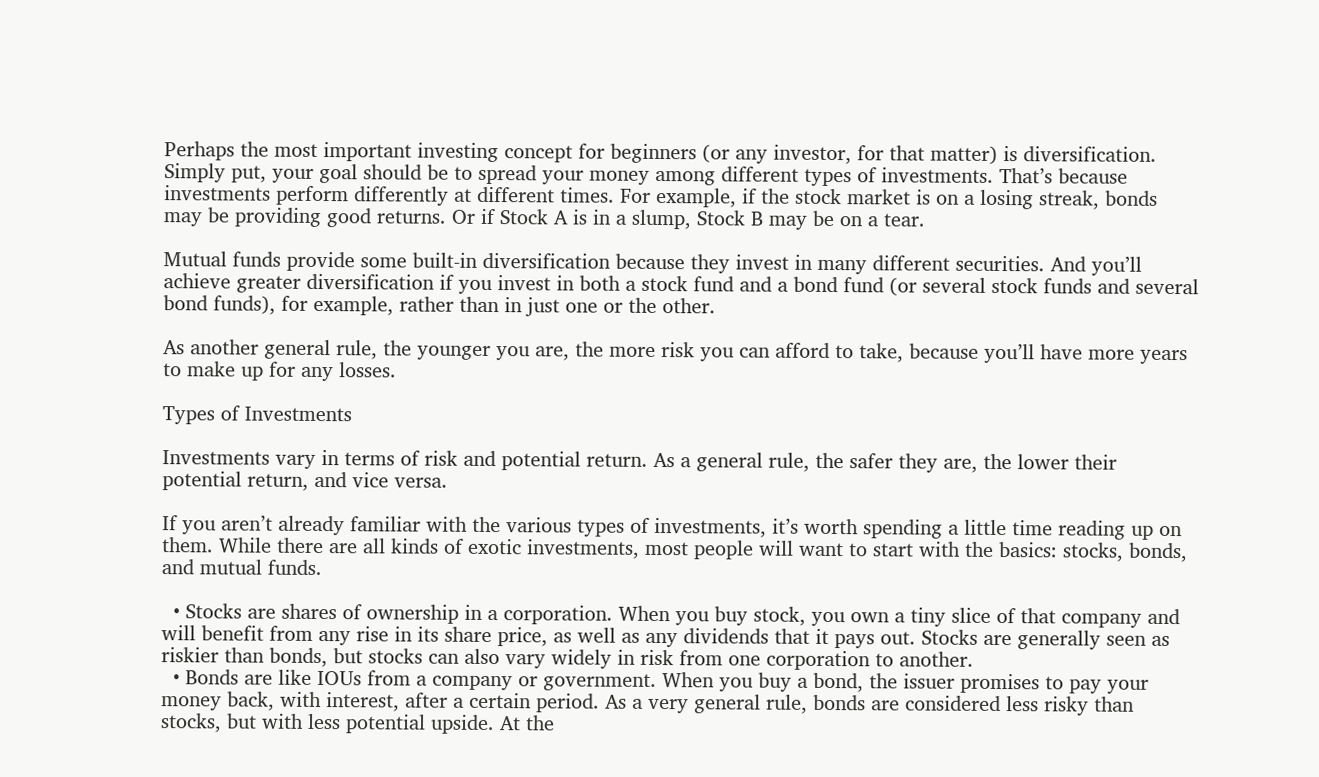Perhaps the most important investing concept for beginners (or any investor, for that matter) is diversification. Simply put, your goal should be to spread your money among different types of investments. That’s because investments perform differently at different times. For example, if the stock market is on a losing streak, bonds may be providing good returns. Or if Stock A is in a slump, Stock B may be on a tear.

Mutual funds provide some built-in diversification because they invest in many different securities. And you’ll achieve greater diversification if you invest in both a stock fund and a bond fund (or several stock funds and several bond funds), for example, rather than in just one or the other.

As another general rule, the younger you are, the more risk you can afford to take, because you’ll have more years to make up for any losses.

Types of Investments

Investments vary in terms of risk and potential return. As a general rule, the safer they are, the lower their potential return, and vice versa.

If you aren’t already familiar with the various types of investments, it’s worth spending a little time reading up on them. While there are all kinds of exotic investments, most people will want to start with the basics: stocks, bonds, and mutual funds.

  • Stocks are shares of ownership in a corporation. When you buy stock, you own a tiny slice of that company and will benefit from any rise in its share price, as well as any dividends that it pays out. Stocks are generally seen as riskier than bonds, but stocks can also vary widely in risk from one corporation to another.
  • Bonds are like IOUs from a company or government. When you buy a bond, the issuer promises to pay your money back, with interest, after a certain period. As a very general rule, bonds are considered less risky than stocks, but with less potential upside. At the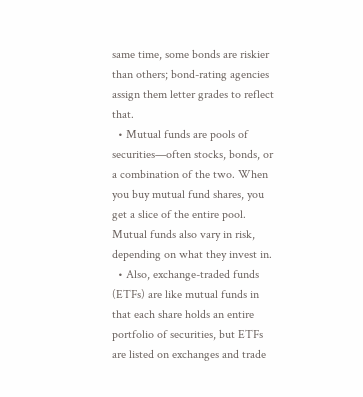same time, some bonds are riskier than others; bond-rating agencies assign them letter grades to reflect that.
  • Mutual funds are pools of securities—often stocks, bonds, or a combination of the two. When you buy mutual fund shares, you get a slice of the entire pool. Mutual funds also vary in risk, depending on what they invest in.
  • Also, exchange-traded funds (ETFs) are like mutual funds in that each share holds an entire portfolio of securities, but ETFs are listed on exchanges and trade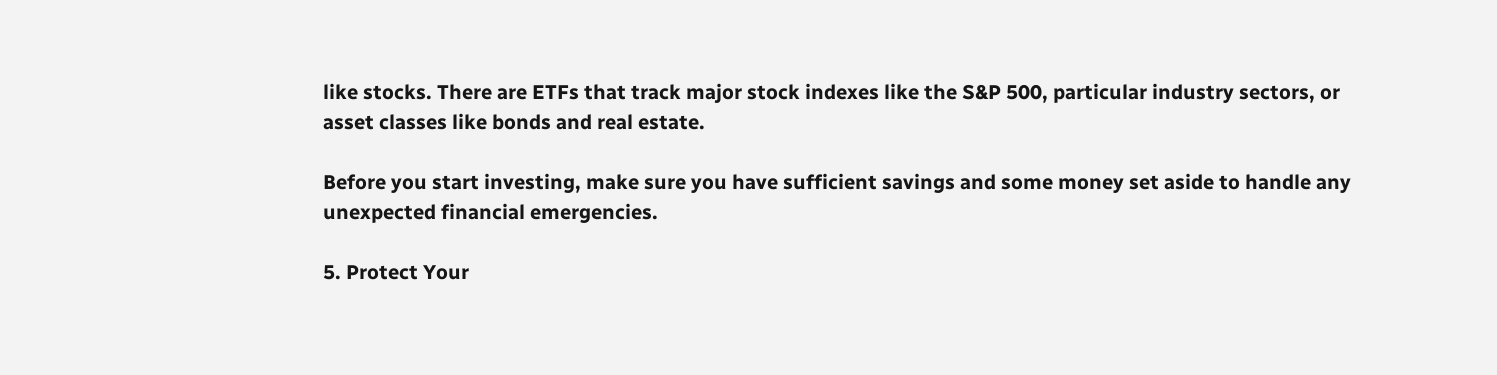like stocks. There are ETFs that track major stock indexes like the S&P 500, particular industry sectors, or asset classes like bonds and real estate.

Before you start investing, make sure you have sufficient savings and some money set aside to handle any unexpected financial emergencies.

5. Protect Your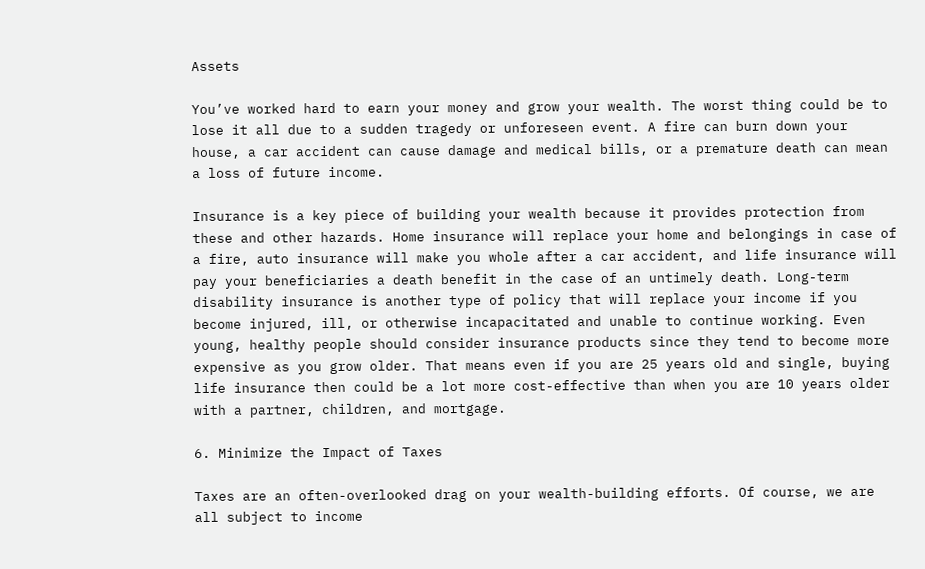Assets

You’ve worked hard to earn your money and grow your wealth. The worst thing could be to lose it all due to a sudden tragedy or unforeseen event. A fire can burn down your house, a car accident can cause damage and medical bills, or a premature death can mean a loss of future income.

Insurance is a key piece of building your wealth because it provides protection from these and other hazards. Home insurance will replace your home and belongings in case of a fire, auto insurance will make you whole after a car accident, and life insurance will pay your beneficiaries a death benefit in the case of an untimely death. Long-term disability insurance is another type of policy that will replace your income if you become injured, ill, or otherwise incapacitated and unable to continue working. Even young, healthy people should consider insurance products since they tend to become more expensive as you grow older. That means even if you are 25 years old and single, buying life insurance then could be a lot more cost-effective than when you are 10 years older with a partner, children, and mortgage.

6. Minimize the Impact of Taxes

Taxes are an often-overlooked drag on your wealth-building efforts. Of course, we are all subject to income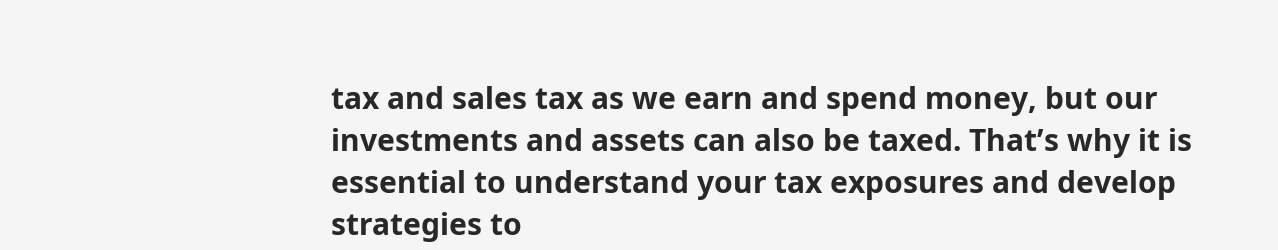tax and sales tax as we earn and spend money, but our investments and assets can also be taxed. That’s why it is essential to understand your tax exposures and develop strategies to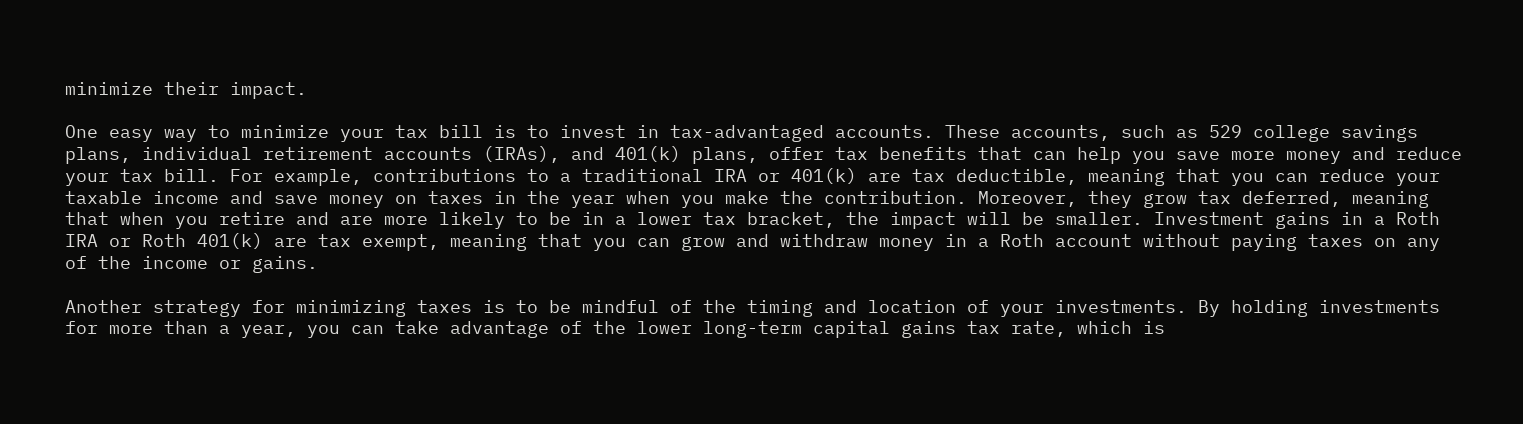minimize their impact.

One easy way to minimize your tax bill is to invest in tax-advantaged accounts. These accounts, such as 529 college savings plans, individual retirement accounts (IRAs), and 401(k) plans, offer tax benefits that can help you save more money and reduce your tax bill. For example, contributions to a traditional IRA or 401(k) are tax deductible, meaning that you can reduce your taxable income and save money on taxes in the year when you make the contribution. Moreover, they grow tax deferred, meaning that when you retire and are more likely to be in a lower tax bracket, the impact will be smaller. Investment gains in a Roth IRA or Roth 401(k) are tax exempt, meaning that you can grow and withdraw money in a Roth account without paying taxes on any of the income or gains.

Another strategy for minimizing taxes is to be mindful of the timing and location of your investments. By holding investments for more than a year, you can take advantage of the lower long-term capital gains tax rate, which is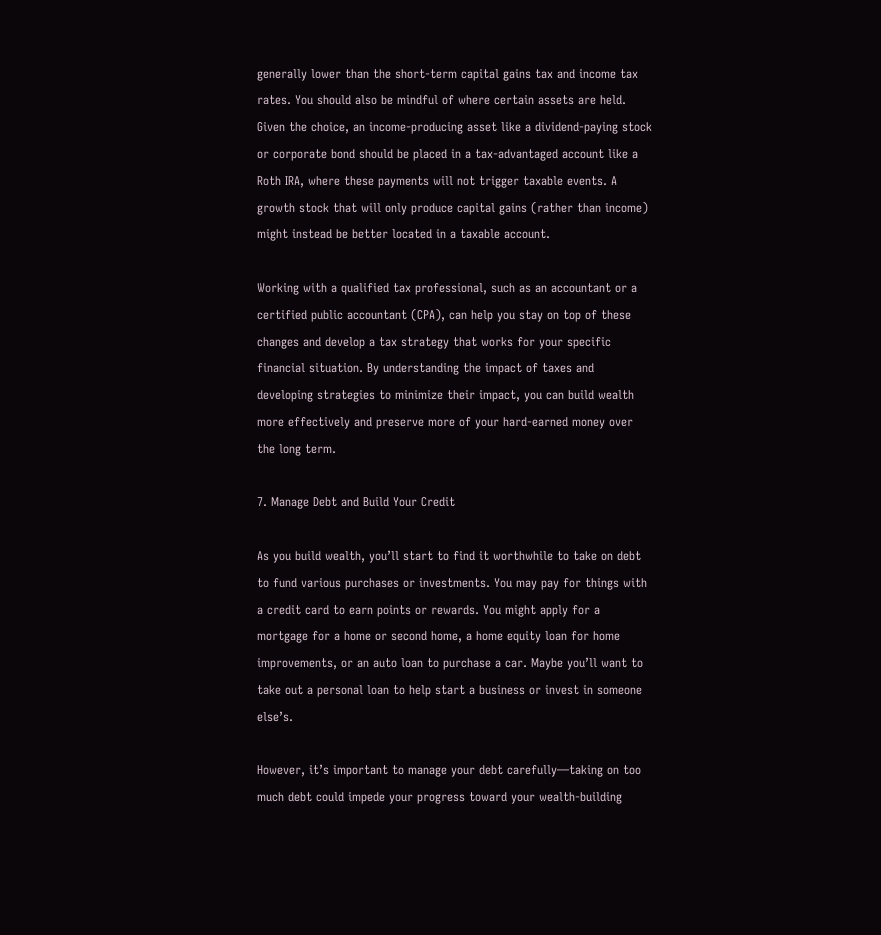generally lower than the short-term capital gains tax and income tax rates. You should also be mindful of where certain assets are held. Given the choice, an income-producing asset like a dividend-paying stock or corporate bond should be placed in a tax-advantaged account like a Roth IRA, where these payments will not trigger taxable events. A growth stock that will only produce capital gains (rather than income) might instead be better located in a taxable account.

Working with a qualified tax professional, such as an accountant or a certified public accountant (CPA), can help you stay on top of these changes and develop a tax strategy that works for your specific financial situation. By understanding the impact of taxes and developing strategies to minimize their impact, you can build wealth more effectively and preserve more of your hard-earned money over the long term.

7. Manage Debt and Build Your Credit

As you build wealth, you’ll start to find it worthwhile to take on debt to fund various purchases or investments. You may pay for things with a credit card to earn points or rewards. You might apply for a mortgage for a home or second home, a home equity loan for home improvements, or an auto loan to purchase a car. Maybe you’ll want to take out a personal loan to help start a business or invest in someone else’s.

However, it’s important to manage your debt carefully—taking on too much debt could impede your progress toward your wealth-building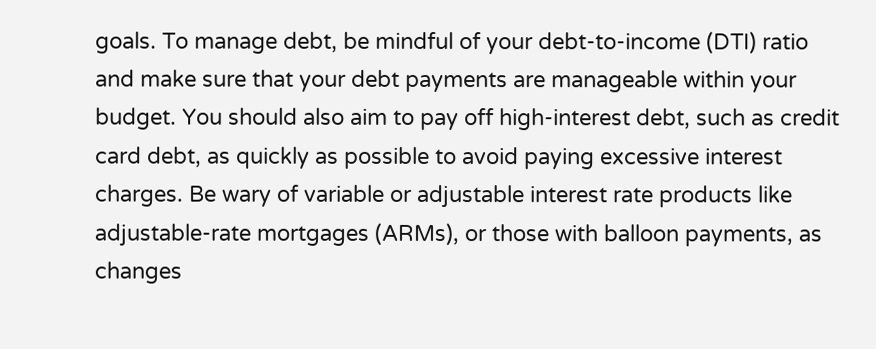goals. To manage debt, be mindful of your debt-to-income (DTI) ratio and make sure that your debt payments are manageable within your budget. You should also aim to pay off high-interest debt, such as credit card debt, as quickly as possible to avoid paying excessive interest charges. Be wary of variable or adjustable interest rate products like adjustable-rate mortgages (ARMs), or those with balloon payments, as changes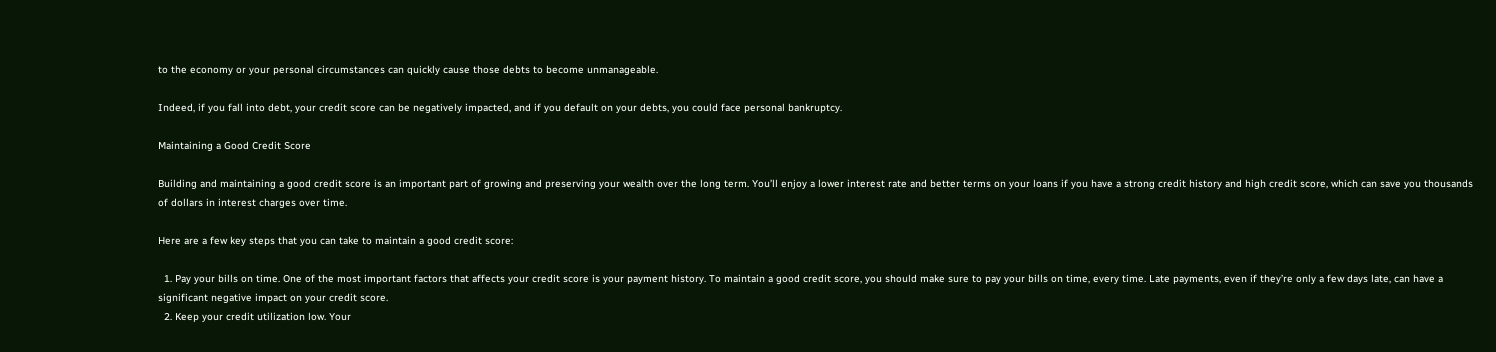to the economy or your personal circumstances can quickly cause those debts to become unmanageable.

Indeed, if you fall into debt, your credit score can be negatively impacted, and if you default on your debts, you could face personal bankruptcy.

Maintaining a Good Credit Score

Building and maintaining a good credit score is an important part of growing and preserving your wealth over the long term. You’ll enjoy a lower interest rate and better terms on your loans if you have a strong credit history and high credit score, which can save you thousands of dollars in interest charges over time.

Here are a few key steps that you can take to maintain a good credit score:

  1. Pay your bills on time. One of the most important factors that affects your credit score is your payment history. To maintain a good credit score, you should make sure to pay your bills on time, every time. Late payments, even if they’re only a few days late, can have a significant negative impact on your credit score.
  2. Keep your credit utilization low. Your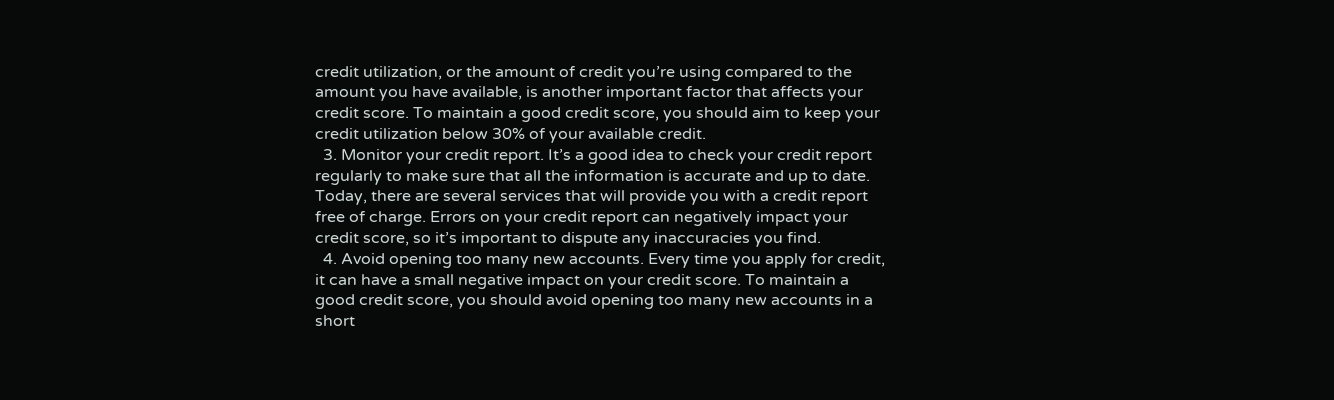credit utilization, or the amount of credit you’re using compared to the amount you have available, is another important factor that affects your credit score. To maintain a good credit score, you should aim to keep your credit utilization below 30% of your available credit.
  3. Monitor your credit report. It’s a good idea to check your credit report regularly to make sure that all the information is accurate and up to date. Today, there are several services that will provide you with a credit report free of charge. Errors on your credit report can negatively impact your credit score, so it’s important to dispute any inaccuracies you find.
  4. Avoid opening too many new accounts. Every time you apply for credit, it can have a small negative impact on your credit score. To maintain a good credit score, you should avoid opening too many new accounts in a short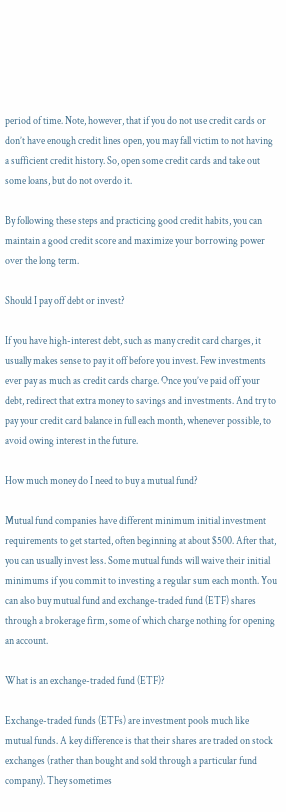period of time. Note, however, that if you do not use credit cards or don’t have enough credit lines open, you may fall victim to not having a sufficient credit history. So, open some credit cards and take out some loans, but do not overdo it.

By following these steps and practicing good credit habits, you can maintain a good credit score and maximize your borrowing power over the long term.

Should I pay off debt or invest?

If you have high-interest debt, such as many credit card charges, it usually makes sense to pay it off before you invest. Few investments ever pay as much as credit cards charge. Once you’ve paid off your debt, redirect that extra money to savings and investments. And try to pay your credit card balance in full each month, whenever possible, to avoid owing interest in the future.

How much money do I need to buy a mutual fund?

Mutual fund companies have different minimum initial investment requirements to get started, often beginning at about $500. After that, you can usually invest less. Some mutual funds will waive their initial minimums if you commit to investing a regular sum each month. You can also buy mutual fund and exchange-traded fund (ETF) shares through a brokerage firm, some of which charge nothing for opening an account.

What is an exchange-traded fund (ETF)?

Exchange-traded funds (ETFs) are investment pools much like mutual funds. A key difference is that their shares are traded on stock exchanges (rather than bought and sold through a particular fund company). They sometimes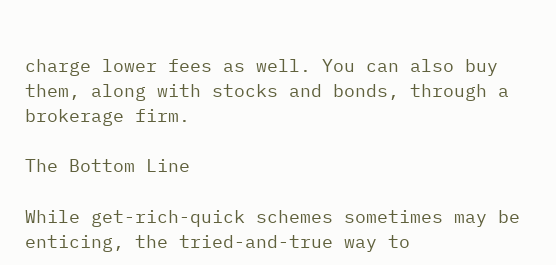charge lower fees as well. You can also buy them, along with stocks and bonds, through a brokerage firm.

The Bottom Line

While get-rich-quick schemes sometimes may be enticing, the tried-and-true way to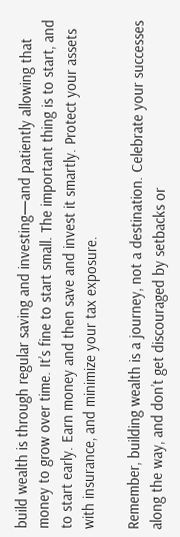build wealth is through regular saving and investing—and patiently allowing that money to grow over time. It’s fine to start small. The important thing is to start, and to start early. Earn money and then save and invest it smartly. Protect your assets with insurance, and minimize your tax exposure.

Remember, building wealth is a journey, not a destination. Celebrate your successes along the way, and don’t get discouraged by setbacks or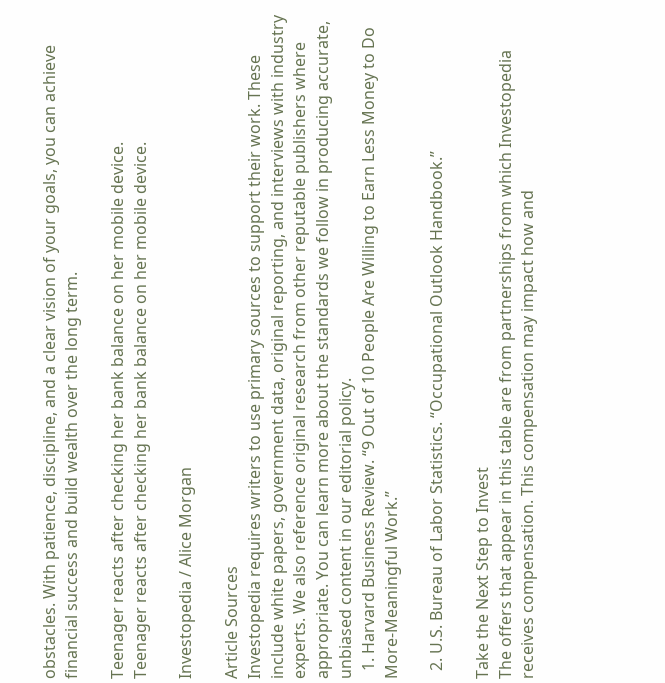obstacles. With patience, discipline, and a clear vision of your goals, you can achieve financial success and build wealth over the long term.

Teenager reacts after checking her bank balance on her mobile device.
Teenager reacts after checking her bank balance on her mobile device.

Investopedia / Alice Morgan

Article Sources
Investopedia requires writers to use primary sources to support their work. These include white papers, government data, original reporting, and interviews with industry experts. We also reference original research from other reputable publishers where appropriate. You can learn more about the standards we follow in producing accurate, unbiased content in our editorial policy.
  1. Harvard Business Review. “9 Out of 10 People Are Willing to Earn Less Money to Do More-Meaningful Work.”

  2. U.S. Bureau of Labor Statistics. “Occupational Outlook Handbook.”

Take the Next Step to Invest
The offers that appear in this table are from partnerships from which Investopedia receives compensation. This compensation may impact how and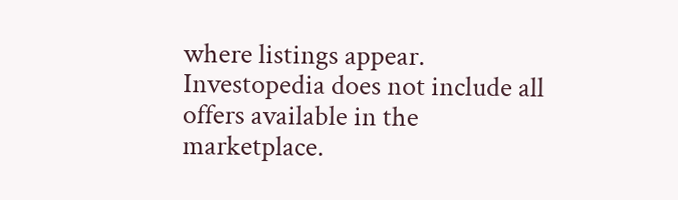where listings appear. Investopedia does not include all offers available in the marketplace.